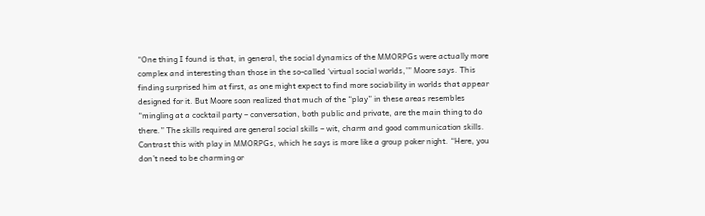“One thing I found is that, in general, the social dynamics of the MMORPGs were actually more complex and interesting than those in the so-called ‘virtual social worlds,’” Moore says. This finding surprised him at first, as one might expect to find more sociability in worlds that appear designed for it. But Moore soon realized that much of the “play” in these areas resembles “mingling at a cocktail party – conversation, both public and private, are the main thing to do there.” The skills required are general social skills – wit, charm and good communication skills. Contrast this with play in MMORPGs, which he says is more like a group poker night. “Here, you don’t need to be charming or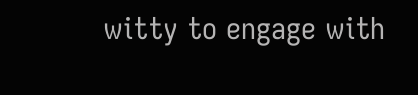witty to engage with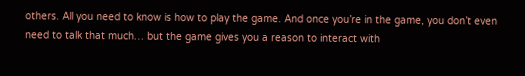others. All you need to know is how to play the game. And once you’re in the game, you don’t even need to talk that much… but the game gives you a reason to interact with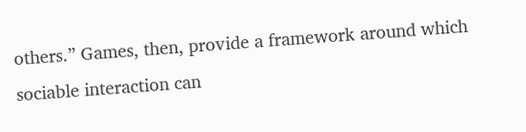others.” Games, then, provide a framework around which sociable interaction can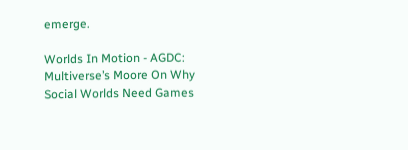emerge.

Worlds In Motion - AGDC: Multiverse’s Moore On Why Social Worlds Need Games